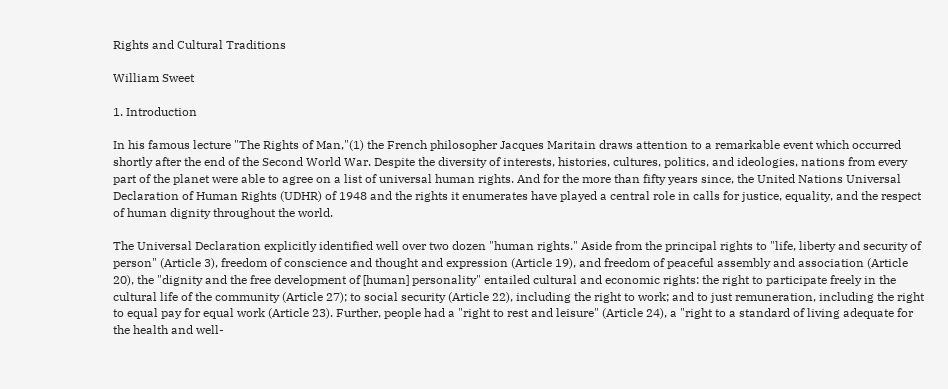Rights and Cultural Traditions

William Sweet

1. Introduction

In his famous lecture "The Rights of Man,"(1) the French philosopher Jacques Maritain draws attention to a remarkable event which occurred shortly after the end of the Second World War. Despite the diversity of interests, histories, cultures, politics, and ideologies, nations from every part of the planet were able to agree on a list of universal human rights. And for the more than fifty years since, the United Nations Universal Declaration of Human Rights (UDHR) of 1948 and the rights it enumerates have played a central role in calls for justice, equality, and the respect of human dignity throughout the world.

The Universal Declaration explicitly identified well over two dozen "human rights." Aside from the principal rights to "life, liberty and security of person" (Article 3), freedom of conscience and thought and expression (Article 19), and freedom of peaceful assembly and association (Article 20), the "dignity and the free development of [human] personality" entailed cultural and economic rights: the right to participate freely in the cultural life of the community (Article 27); to social security (Article 22), including the right to work; and to just remuneration, including the right to equal pay for equal work (Article 23). Further, people had a "right to rest and leisure" (Article 24), a "right to a standard of living adequate for the health and well-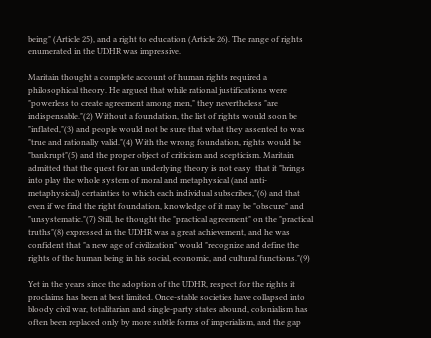being" (Article 25), and a right to education (Article 26). The range of rights enumerated in the UDHR was impressive.

Maritain thought a complete account of human rights required a philosophical theory. He argued that while rational justifications were "powerless to create agreement among men," they nevertheless "are indispensable."(2) Without a foundation, the list of rights would soon be "inflated,"(3) and people would not be sure that what they assented to was "true and rationally valid."(4) With the wrong foundation, rights would be "bankrupt"(5) and the proper object of criticism and scepticism. Maritain admitted that the quest for an underlying theory is not easy  that it "brings into play the whole system of moral and metaphysical (and anti-metaphysical) certainties to which each individual subscribes,"(6) and that even if we find the right foundation, knowledge of it may be "obscure" and "unsystematic."(7) Still, he thought the "practical agreement" on the "practical truths"(8) expressed in the UDHR was a great achievement, and he was confident that "a new age of civilization" would "recognize and define the rights of the human being in his social, economic, and cultural functions."(9)

Yet in the years since the adoption of the UDHR, respect for the rights it proclaims has been at best limited. Once-stable societies have collapsed into bloody civil war, totalitarian and single-party states abound, colonialism has often been replaced only by more subtle forms of imperialism, and the gap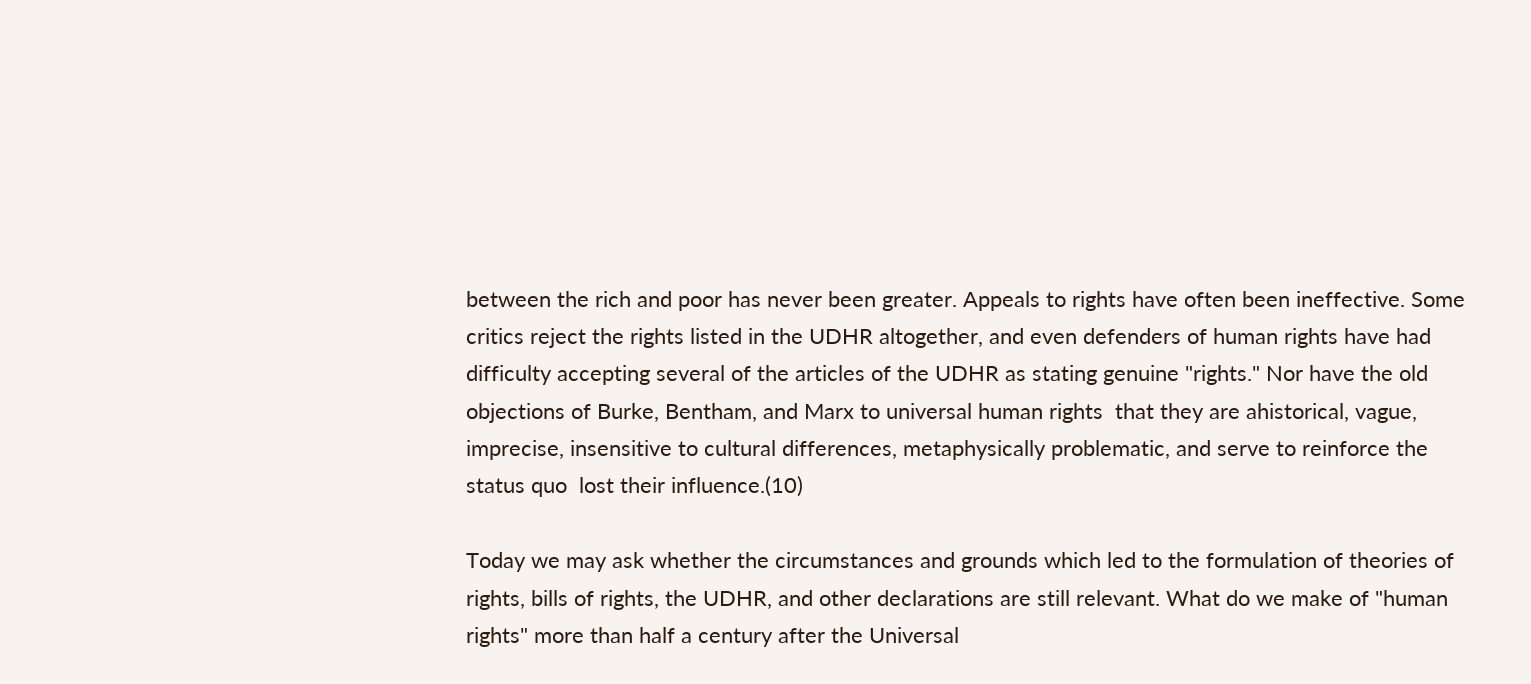between the rich and poor has never been greater. Appeals to rights have often been ineffective. Some critics reject the rights listed in the UDHR altogether, and even defenders of human rights have had difficulty accepting several of the articles of the UDHR as stating genuine "rights." Nor have the old objections of Burke, Bentham, and Marx to universal human rights  that they are ahistorical, vague, imprecise, insensitive to cultural differences, metaphysically problematic, and serve to reinforce the status quo  lost their influence.(10)

Today we may ask whether the circumstances and grounds which led to the formulation of theories of rights, bills of rights, the UDHR, and other declarations are still relevant. What do we make of "human rights" more than half a century after the Universal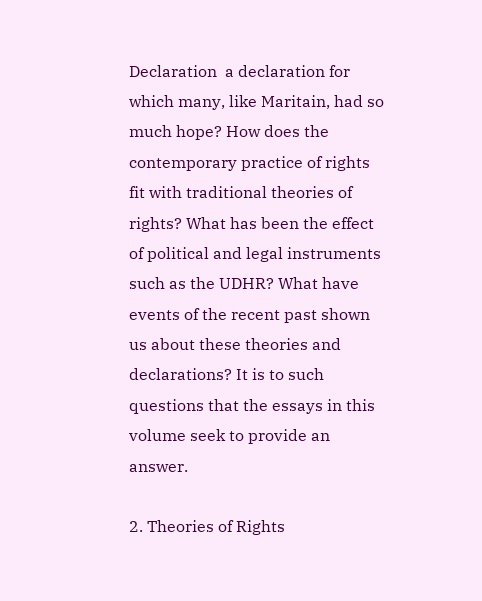Declaration  a declaration for which many, like Maritain, had so much hope? How does the contemporary practice of rights fit with traditional theories of rights? What has been the effect of political and legal instruments such as the UDHR? What have events of the recent past shown us about these theories and declarations? It is to such questions that the essays in this volume seek to provide an answer.

2. Theories of Rights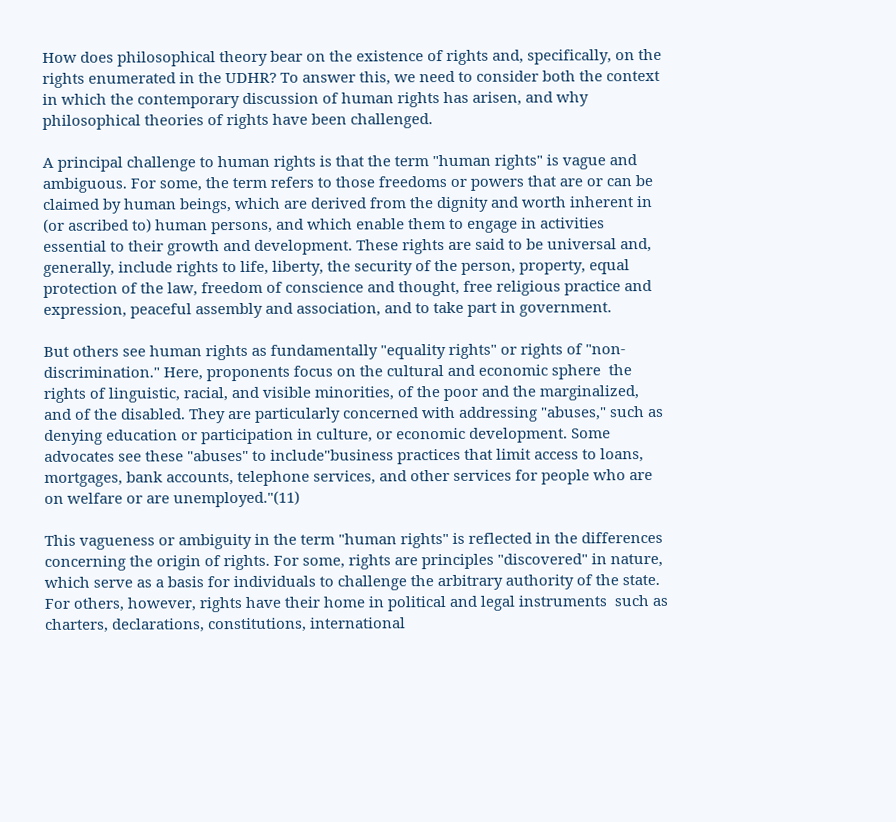How does philosophical theory bear on the existence of rights and, specifically, on the rights enumerated in the UDHR? To answer this, we need to consider both the context in which the contemporary discussion of human rights has arisen, and why philosophical theories of rights have been challenged.

A principal challenge to human rights is that the term "human rights" is vague and ambiguous. For some, the term refers to those freedoms or powers that are or can be claimed by human beings, which are derived from the dignity and worth inherent in (or ascribed to) human persons, and which enable them to engage in activities essential to their growth and development. These rights are said to be universal and, generally, include rights to life, liberty, the security of the person, property, equal protection of the law, freedom of conscience and thought, free religious practice and expression, peaceful assembly and association, and to take part in government.

But others see human rights as fundamentally "equality rights" or rights of "non- discrimination." Here, proponents focus on the cultural and economic sphere  the rights of linguistic, racial, and visible minorities, of the poor and the marginalized, and of the disabled. They are particularly concerned with addressing "abuses," such as denying education or participation in culture, or economic development. Some advocates see these "abuses" to include"business practices that limit access to loans, mortgages, bank accounts, telephone services, and other services for people who are on welfare or are unemployed."(11)

This vagueness or ambiguity in the term "human rights" is reflected in the differences concerning the origin of rights. For some, rights are principles "discovered" in nature, which serve as a basis for individuals to challenge the arbitrary authority of the state. For others, however, rights have their home in political and legal instruments  such as charters, declarations, constitutions, international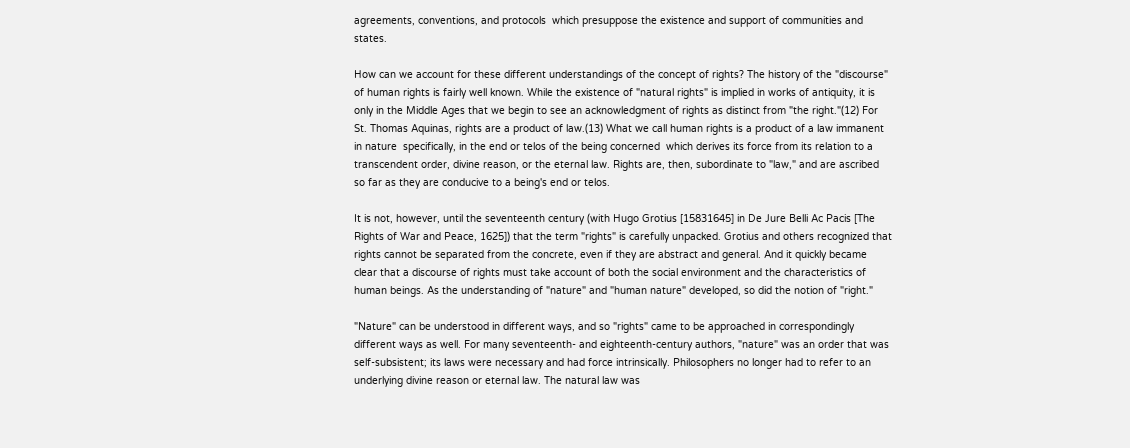agreements, conventions, and protocols  which presuppose the existence and support of communities and states.

How can we account for these different understandings of the concept of rights? The history of the "discourse" of human rights is fairly well known. While the existence of "natural rights" is implied in works of antiquity, it is only in the Middle Ages that we begin to see an acknowledgment of rights as distinct from "the right."(12) For St. Thomas Aquinas, rights are a product of law.(13) What we call human rights is a product of a law immanent in nature  specifically, in the end or telos of the being concerned  which derives its force from its relation to a transcendent order, divine reason, or the eternal law. Rights are, then, subordinate to "law," and are ascribed so far as they are conducive to a being's end or telos.

It is not, however, until the seventeenth century (with Hugo Grotius [15831645] in De Jure Belli Ac Pacis [The Rights of War and Peace, 1625]) that the term "rights" is carefully unpacked. Grotius and others recognized that rights cannot be separated from the concrete, even if they are abstract and general. And it quickly became clear that a discourse of rights must take account of both the social environment and the characteristics of human beings. As the understanding of "nature" and "human nature" developed, so did the notion of "right."

"Nature" can be understood in different ways, and so "rights" came to be approached in correspondingly different ways as well. For many seventeenth- and eighteenth-century authors, "nature" was an order that was self-subsistent; its laws were necessary and had force intrinsically. Philosophers no longer had to refer to an underlying divine reason or eternal law. The natural law was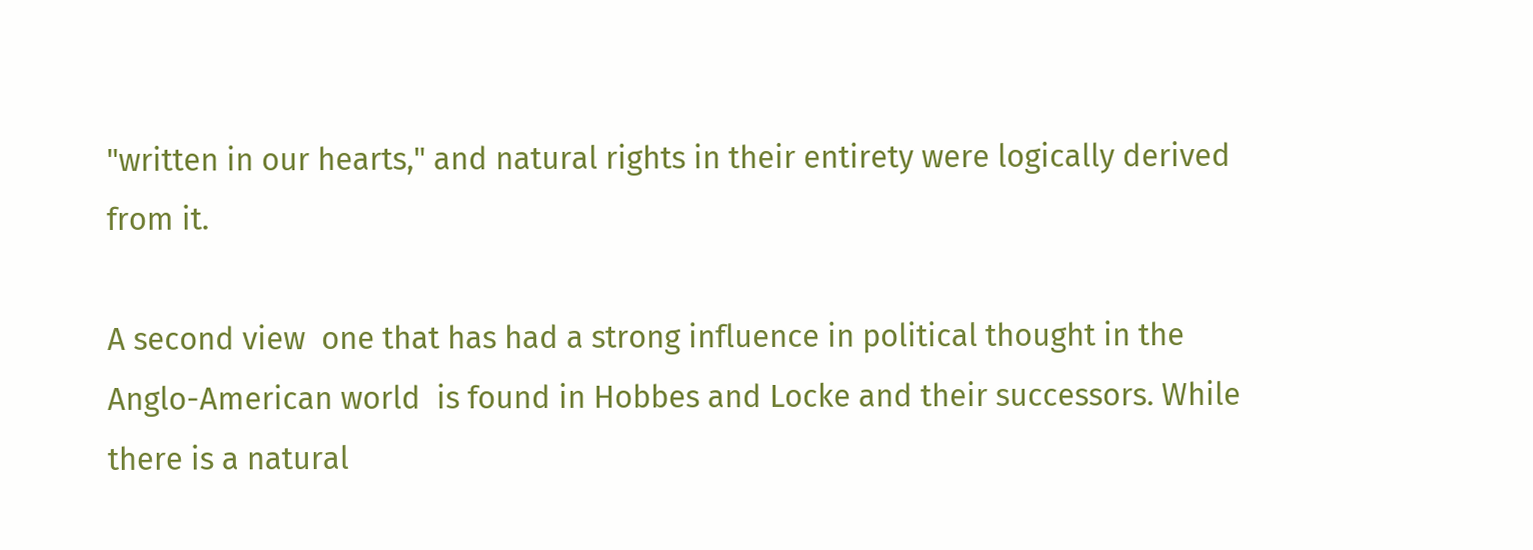"written in our hearts," and natural rights in their entirety were logically derived from it.

A second view  one that has had a strong influence in political thought in the Anglo-American world  is found in Hobbes and Locke and their successors. While there is a natural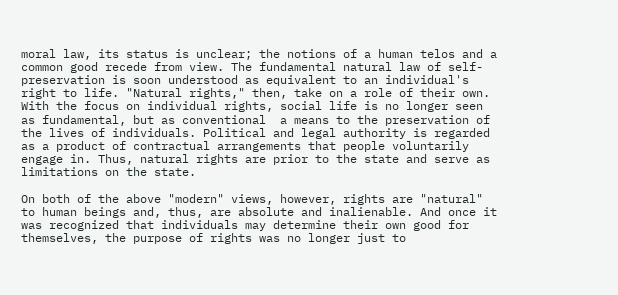moral law, its status is unclear; the notions of a human telos and a common good recede from view. The fundamental natural law of self-preservation is soon understood as equivalent to an individual's right to life. "Natural rights," then, take on a role of their own. With the focus on individual rights, social life is no longer seen as fundamental, but as conventional  a means to the preservation of the lives of individuals. Political and legal authority is regarded as a product of contractual arrangements that people voluntarily engage in. Thus, natural rights are prior to the state and serve as limitations on the state.

On both of the above "modern" views, however, rights are "natural" to human beings and, thus, are absolute and inalienable. And once it was recognized that individuals may determine their own good for themselves, the purpose of rights was no longer just to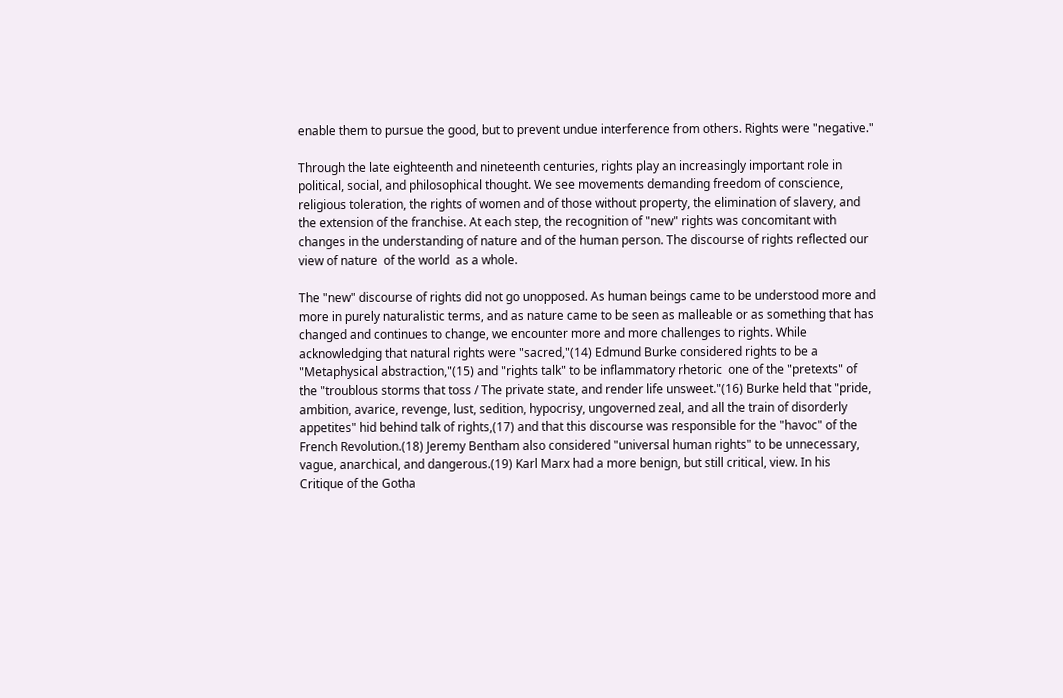enable them to pursue the good, but to prevent undue interference from others. Rights were "negative."

Through the late eighteenth and nineteenth centuries, rights play an increasingly important role in political, social, and philosophical thought. We see movements demanding freedom of conscience, religious toleration, the rights of women and of those without property, the elimination of slavery, and the extension of the franchise. At each step, the recognition of "new" rights was concomitant with changes in the understanding of nature and of the human person. The discourse of rights reflected our view of nature  of the world  as a whole.

The "new" discourse of rights did not go unopposed. As human beings came to be understood more and more in purely naturalistic terms, and as nature came to be seen as malleable or as something that has changed and continues to change, we encounter more and more challenges to rights. While acknowledging that natural rights were "sacred,"(14) Edmund Burke considered rights to be a "Metaphysical abstraction,"(15) and "rights talk" to be inflammatory rhetoric  one of the "pretexts" of the "troublous storms that toss / The private state, and render life unsweet."(16) Burke held that "pride, ambition, avarice, revenge, lust, sedition, hypocrisy, ungoverned zeal, and all the train of disorderly appetites" hid behind talk of rights,(17) and that this discourse was responsible for the "havoc" of the French Revolution.(18) Jeremy Bentham also considered "universal human rights" to be unnecessary, vague, anarchical, and dangerous.(19) Karl Marx had a more benign, but still critical, view. In his Critique of the Gotha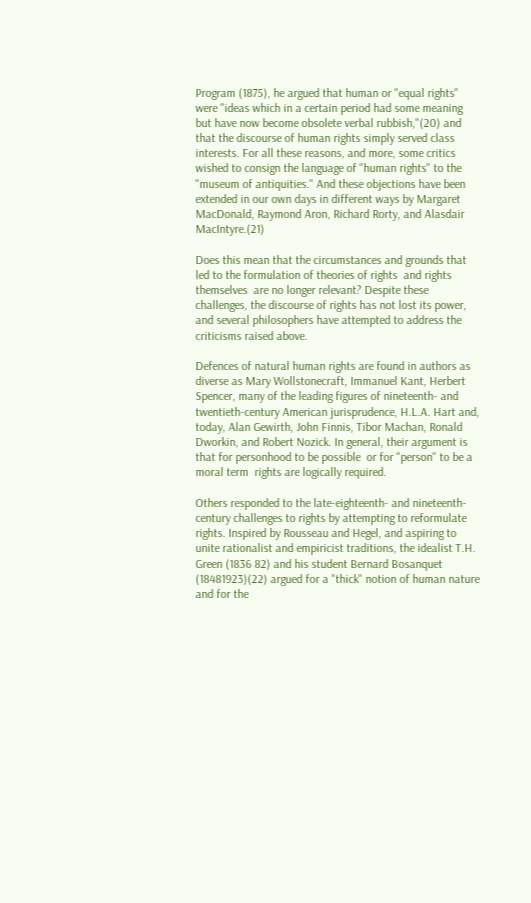Program (1875), he argued that human or "equal rights" were "ideas which in a certain period had some meaning but have now become obsolete verbal rubbish,"(20) and that the discourse of human rights simply served class interests. For all these reasons, and more, some critics wished to consign the language of "human rights" to the "museum of antiquities." And these objections have been extended in our own days in different ways by Margaret MacDonald, Raymond Aron, Richard Rorty, and Alasdair MacIntyre.(21)

Does this mean that the circumstances and grounds that led to the formulation of theories of rights  and rights themselves  are no longer relevant? Despite these challenges, the discourse of rights has not lost its power, and several philosophers have attempted to address the criticisms raised above.

Defences of natural human rights are found in authors as diverse as Mary Wollstonecraft, Immanuel Kant, Herbert Spencer, many of the leading figures of nineteenth- and twentieth-century American jurisprudence, H.L.A. Hart and, today, Alan Gewirth, John Finnis, Tibor Machan, Ronald Dworkin, and Robert Nozick. In general, their argument is that for personhood to be possible  or for "person" to be a moral term  rights are logically required.

Others responded to the late-eighteenth- and nineteenth-century challenges to rights by attempting to reformulate rights. Inspired by Rousseau and Hegel, and aspiring to unite rationalist and empiricist traditions, the idealist T.H. Green (1836 82) and his student Bernard Bosanquet (18481923)(22) argued for a "thick" notion of human nature and for the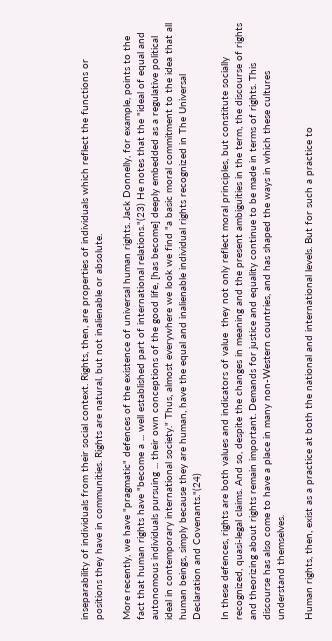inseparability of individuals from their social context. Rights, then, are properties of individuals which reflect the functions or positions they have in communities. Rights are natural, but not inalienable or absolute.

More recently, we have "pragmatic" defences of the existence of universal human rights. Jack Donnelly, for example, points to the fact that human rights have "become a ... well established part of international relations."(23) He notes that the "ideal of equal and autonomous individuals pursuing ... their own conceptions of the good life, [has become] deeply embedded as a regulative political ideal in contemporary international society." Thus, almost everywhere we look we find "a basic moral commitment to the idea that all human beings, simply because they are human, have the equal and inalienable individual rights recognized in The Universal Declaration and Covenants."(24)

In these defences, rights are both values and indicators of value  they not only reflect moral principles, but constitute socially recognized, quasi-legal claims. And so, despite the changes in meaning and the present ambiguities in the term, the discourse of rights and theorizing about rights remain important. Demands for justice and equality continue to be made in terms of rights. This discourse has also come to have a place in many non-Western countries, and has shaped the ways in which these cultures understand themselves.

Human rights, then, exist as a practice at both the national and international levels. But for such a practice to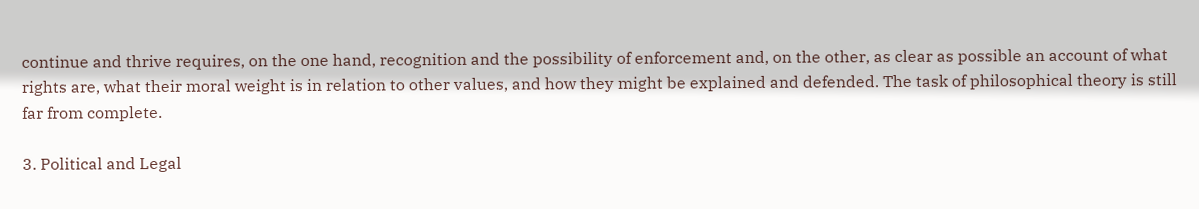continue and thrive requires, on the one hand, recognition and the possibility of enforcement and, on the other, as clear as possible an account of what rights are, what their moral weight is in relation to other values, and how they might be explained and defended. The task of philosophical theory is still far from complete.

3. Political and Legal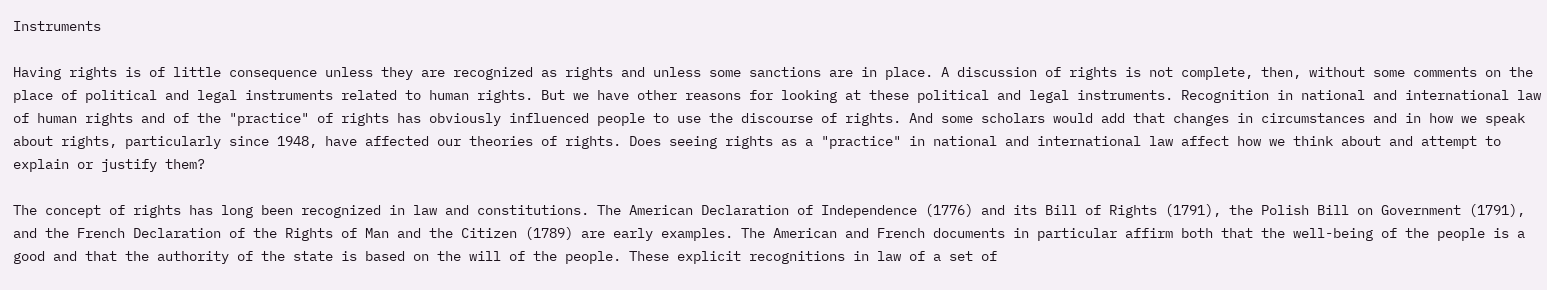Instruments

Having rights is of little consequence unless they are recognized as rights and unless some sanctions are in place. A discussion of rights is not complete, then, without some comments on the place of political and legal instruments related to human rights. But we have other reasons for looking at these political and legal instruments. Recognition in national and international law of human rights and of the "practice" of rights has obviously influenced people to use the discourse of rights. And some scholars would add that changes in circumstances and in how we speak about rights, particularly since 1948, have affected our theories of rights. Does seeing rights as a "practice" in national and international law affect how we think about and attempt to explain or justify them?

The concept of rights has long been recognized in law and constitutions. The American Declaration of Independence (1776) and its Bill of Rights (1791), the Polish Bill on Government (1791), and the French Declaration of the Rights of Man and the Citizen (1789) are early examples. The American and French documents in particular affirm both that the well-being of the people is a good and that the authority of the state is based on the will of the people. These explicit recognitions in law of a set of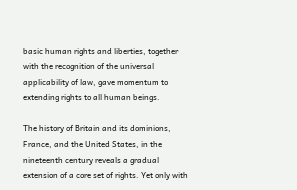basic human rights and liberties, together with the recognition of the universal applicability of law, gave momentum to extending rights to all human beings.

The history of Britain and its dominions, France, and the United States, in the nineteenth century reveals a gradual extension of a core set of rights. Yet only with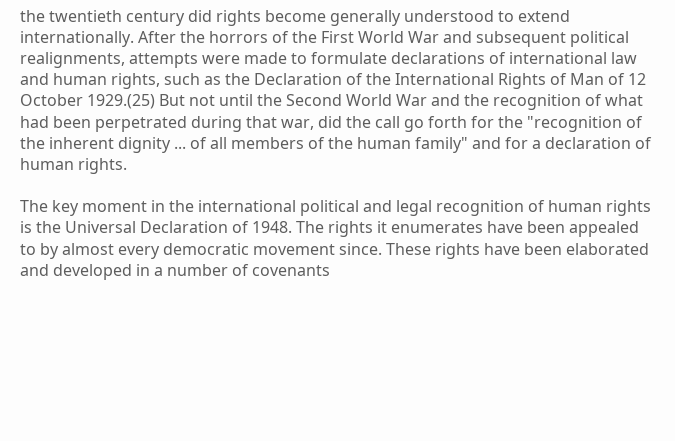the twentieth century did rights become generally understood to extend internationally. After the horrors of the First World War and subsequent political realignments, attempts were made to formulate declarations of international law and human rights, such as the Declaration of the International Rights of Man of 12 October 1929.(25) But not until the Second World War and the recognition of what had been perpetrated during that war, did the call go forth for the "recognition of the inherent dignity ... of all members of the human family" and for a declaration of human rights.

The key moment in the international political and legal recognition of human rights is the Universal Declaration of 1948. The rights it enumerates have been appealed to by almost every democratic movement since. These rights have been elaborated and developed in a number of covenants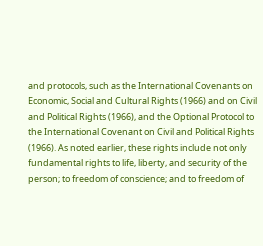and protocols, such as the International Covenants on Economic, Social and Cultural Rights (1966) and on Civil and Political Rights (1966), and the Optional Protocol to the International Covenant on Civil and Political Rights (1966). As noted earlier, these rights include not only fundamental rights to life, liberty, and security of the person; to freedom of conscience; and to freedom of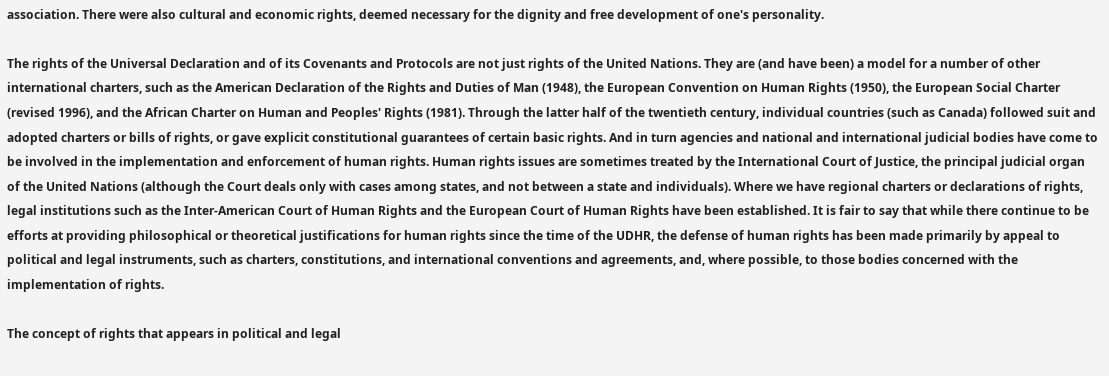association. There were also cultural and economic rights, deemed necessary for the dignity and free development of one's personality.

The rights of the Universal Declaration and of its Covenants and Protocols are not just rights of the United Nations. They are (and have been) a model for a number of other international charters, such as the American Declaration of the Rights and Duties of Man (1948), the European Convention on Human Rights (1950), the European Social Charter (revised 1996), and the African Charter on Human and Peoples' Rights (1981). Through the latter half of the twentieth century, individual countries (such as Canada) followed suit and adopted charters or bills of rights, or gave explicit constitutional guarantees of certain basic rights. And in turn agencies and national and international judicial bodies have come to be involved in the implementation and enforcement of human rights. Human rights issues are sometimes treated by the International Court of Justice, the principal judicial organ of the United Nations (although the Court deals only with cases among states, and not between a state and individuals). Where we have regional charters or declarations of rights, legal institutions such as the Inter-American Court of Human Rights and the European Court of Human Rights have been established. It is fair to say that while there continue to be efforts at providing philosophical or theoretical justifications for human rights since the time of the UDHR, the defense of human rights has been made primarily by appeal to political and legal instruments, such as charters, constitutions, and international conventions and agreements, and, where possible, to those bodies concerned with the implementation of rights.

The concept of rights that appears in political and legal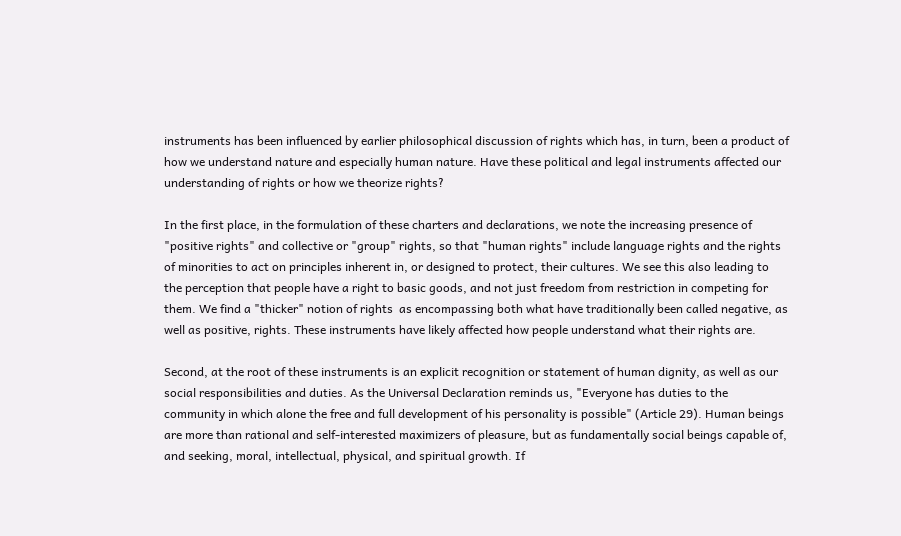instruments has been influenced by earlier philosophical discussion of rights which has, in turn, been a product of how we understand nature and especially human nature. Have these political and legal instruments affected our understanding of rights or how we theorize rights?

In the first place, in the formulation of these charters and declarations, we note the increasing presence of "positive rights" and collective or "group" rights, so that "human rights" include language rights and the rights of minorities to act on principles inherent in, or designed to protect, their cultures. We see this also leading to the perception that people have a right to basic goods, and not just freedom from restriction in competing for them. We find a "thicker" notion of rights  as encompassing both what have traditionally been called negative, as well as positive, rights. These instruments have likely affected how people understand what their rights are.

Second, at the root of these instruments is an explicit recognition or statement of human dignity, as well as our social responsibilities and duties. As the Universal Declaration reminds us, "Everyone has duties to the community in which alone the free and full development of his personality is possible" (Article 29). Human beings are more than rational and self-interested maximizers of pleasure, but as fundamentally social beings capable of, and seeking, moral, intellectual, physical, and spiritual growth. If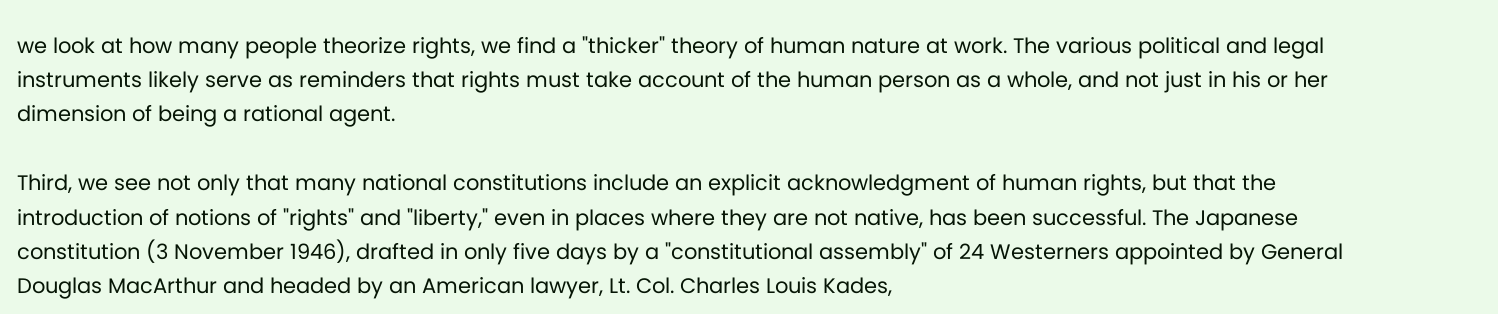we look at how many people theorize rights, we find a "thicker" theory of human nature at work. The various political and legal instruments likely serve as reminders that rights must take account of the human person as a whole, and not just in his or her dimension of being a rational agent.

Third, we see not only that many national constitutions include an explicit acknowledgment of human rights, but that the introduction of notions of "rights" and "liberty," even in places where they are not native, has been successful. The Japanese constitution (3 November 1946), drafted in only five days by a "constitutional assembly" of 24 Westerners appointed by General Douglas MacArthur and headed by an American lawyer, Lt. Col. Charles Louis Kades,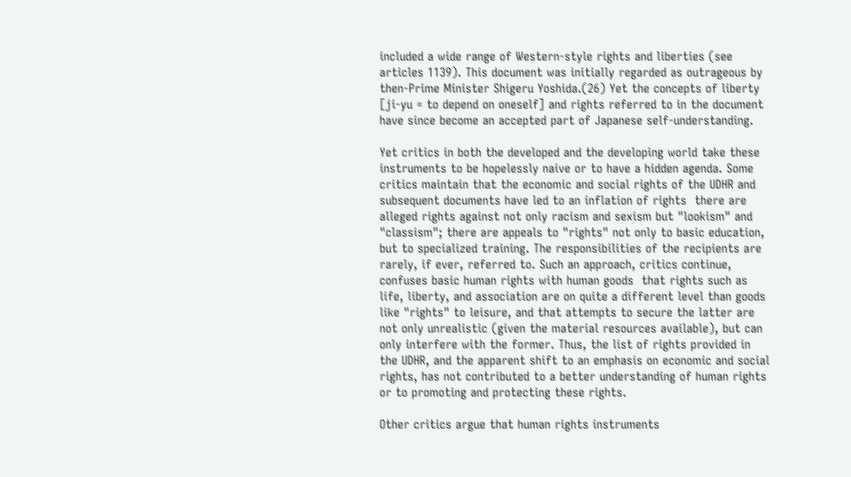included a wide range of Western-style rights and liberties (see articles 1139). This document was initially regarded as outrageous by then-Prime Minister Shigeru Yoshida.(26) Yet the concepts of liberty [ji-yu = to depend on oneself] and rights referred to in the document have since become an accepted part of Japanese self-understanding.

Yet critics in both the developed and the developing world take these instruments to be hopelessly naive or to have a hidden agenda. Some critics maintain that the economic and social rights of the UDHR and subsequent documents have led to an inflation of rights  there are alleged rights against not only racism and sexism but "lookism" and "classism"; there are appeals to "rights" not only to basic education, but to specialized training. The responsibilities of the recipients are rarely, if ever, referred to. Such an approach, critics continue, confuses basic human rights with human goods  that rights such as life, liberty, and association are on quite a different level than goods like "rights" to leisure, and that attempts to secure the latter are not only unrealistic (given the material resources available), but can only interfere with the former. Thus, the list of rights provided in the UDHR, and the apparent shift to an emphasis on economic and social rights, has not contributed to a better understanding of human rights or to promoting and protecting these rights.

Other critics argue that human rights instruments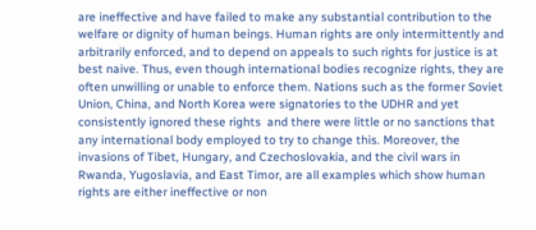are ineffective and have failed to make any substantial contribution to the welfare or dignity of human beings. Human rights are only intermittently and arbitrarily enforced, and to depend on appeals to such rights for justice is at best naive. Thus, even though international bodies recognize rights, they are often unwilling or unable to enforce them. Nations such as the former Soviet Union, China, and North Korea were signatories to the UDHR and yet consistently ignored these rights  and there were little or no sanctions that any international body employed to try to change this. Moreover, the invasions of Tibet, Hungary, and Czechoslovakia, and the civil wars in Rwanda, Yugoslavia, and East Timor, are all examples which show human rights are either ineffective or non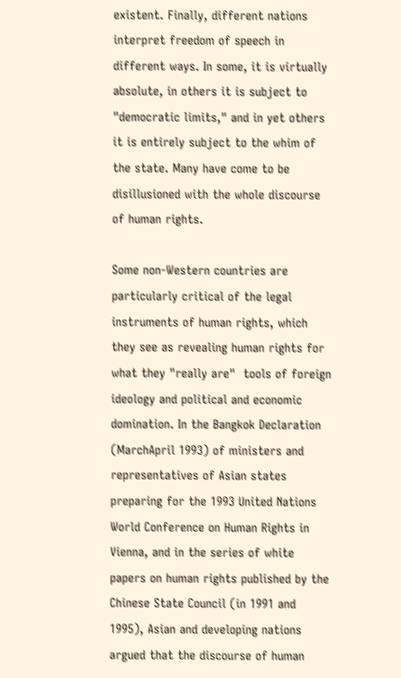existent. Finally, different nations interpret freedom of speech in different ways. In some, it is virtually absolute, in others it is subject to "democratic limits," and in yet others it is entirely subject to the whim of the state. Many have come to be disillusioned with the whole discourse of human rights.

Some non-Western countries are particularly critical of the legal instruments of human rights, which they see as revealing human rights for what they "really are"  tools of foreign ideology and political and economic domination. In the Bangkok Declaration (MarchApril 1993) of ministers and representatives of Asian states preparing for the 1993 United Nations World Conference on Human Rights in Vienna, and in the series of white papers on human rights published by the Chinese State Council (in 1991 and 1995), Asian and developing nations argued that the discourse of human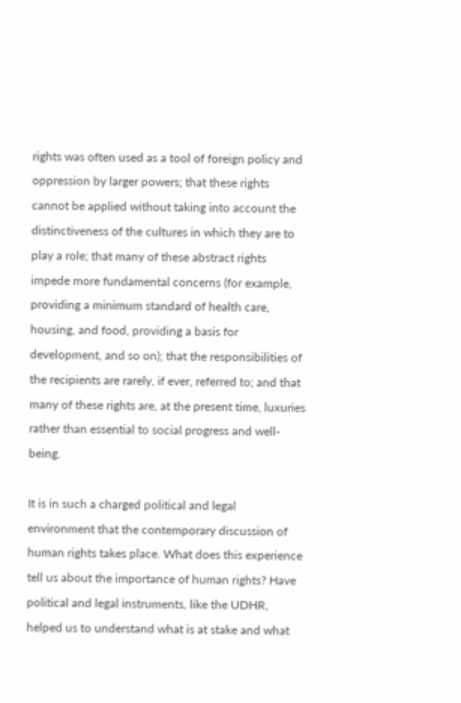rights was often used as a tool of foreign policy and oppression by larger powers; that these rights cannot be applied without taking into account the distinctiveness of the cultures in which they are to play a role; that many of these abstract rights impede more fundamental concerns (for example, providing a minimum standard of health care, housing, and food, providing a basis for development, and so on); that the responsibilities of the recipients are rarely, if ever, referred to; and that many of these rights are, at the present time, luxuries rather than essential to social progress and well-being.

It is in such a charged political and legal environment that the contemporary discussion of human rights takes place. What does this experience tell us about the importance of human rights? Have political and legal instruments, like the UDHR, helped us to understand what is at stake and what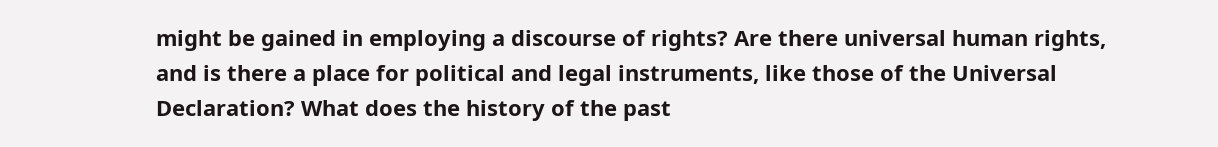might be gained in employing a discourse of rights? Are there universal human rights, and is there a place for political and legal instruments, like those of the Universal Declaration? What does the history of the past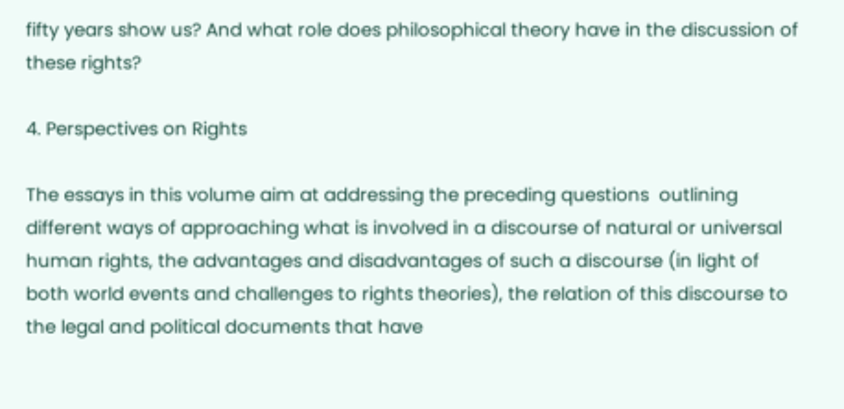fifty years show us? And what role does philosophical theory have in the discussion of these rights?

4. Perspectives on Rights

The essays in this volume aim at addressing the preceding questions  outlining different ways of approaching what is involved in a discourse of natural or universal human rights, the advantages and disadvantages of such a discourse (in light of both world events and challenges to rights theories), the relation of this discourse to the legal and political documents that have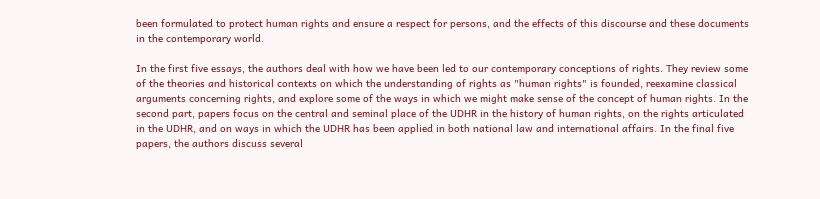been formulated to protect human rights and ensure a respect for persons, and the effects of this discourse and these documents in the contemporary world.

In the first five essays, the authors deal with how we have been led to our contemporary conceptions of rights. They review some of the theories and historical contexts on which the understanding of rights as "human rights" is founded, reexamine classical arguments concerning rights, and explore some of the ways in which we might make sense of the concept of human rights. In the second part, papers focus on the central and seminal place of the UDHR in the history of human rights, on the rights articulated in the UDHR, and on ways in which the UDHR has been applied in both national law and international affairs. In the final five papers, the authors discuss several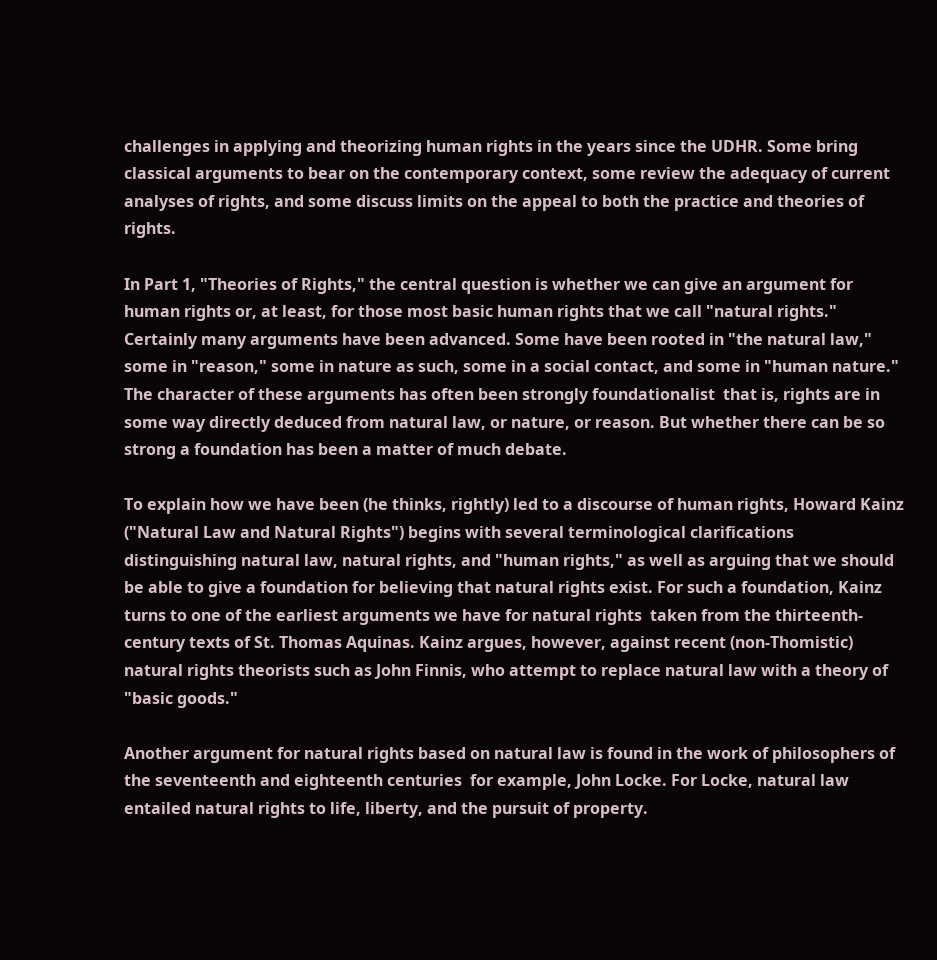challenges in applying and theorizing human rights in the years since the UDHR. Some bring classical arguments to bear on the contemporary context, some review the adequacy of current analyses of rights, and some discuss limits on the appeal to both the practice and theories of rights.

In Part 1, "Theories of Rights," the central question is whether we can give an argument for human rights or, at least, for those most basic human rights that we call "natural rights." Certainly many arguments have been advanced. Some have been rooted in "the natural law," some in "reason," some in nature as such, some in a social contact, and some in "human nature." The character of these arguments has often been strongly foundationalist  that is, rights are in some way directly deduced from natural law, or nature, or reason. But whether there can be so strong a foundation has been a matter of much debate.

To explain how we have been (he thinks, rightly) led to a discourse of human rights, Howard Kainz ("Natural Law and Natural Rights") begins with several terminological clarifications  distinguishing natural law, natural rights, and "human rights," as well as arguing that we should be able to give a foundation for believing that natural rights exist. For such a foundation, Kainz turns to one of the earliest arguments we have for natural rights  taken from the thirteenth-century texts of St. Thomas Aquinas. Kainz argues, however, against recent (non-Thomistic) natural rights theorists such as John Finnis, who attempt to replace natural law with a theory of "basic goods."

Another argument for natural rights based on natural law is found in the work of philosophers of the seventeenth and eighteenth centuries  for example, John Locke. For Locke, natural law entailed natural rights to life, liberty, and the pursuit of property.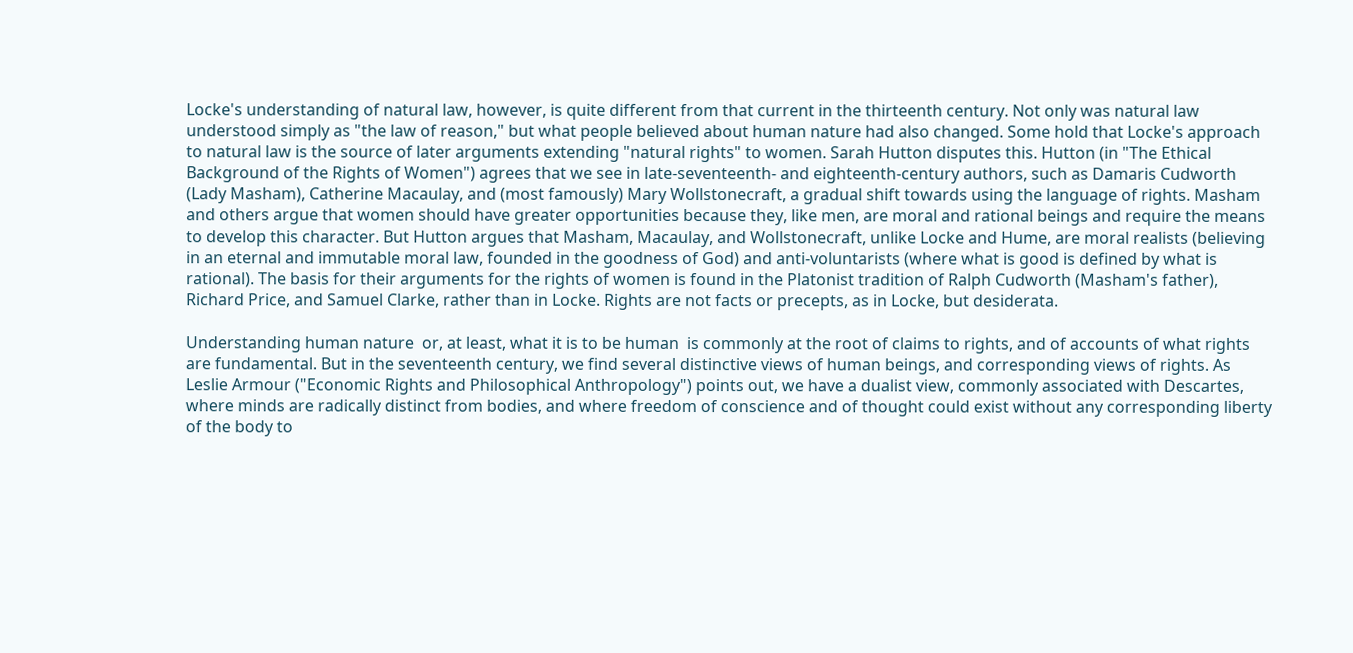Locke's understanding of natural law, however, is quite different from that current in the thirteenth century. Not only was natural law understood simply as "the law of reason," but what people believed about human nature had also changed. Some hold that Locke's approach to natural law is the source of later arguments extending "natural rights" to women. Sarah Hutton disputes this. Hutton (in "The Ethical Background of the Rights of Women") agrees that we see in late-seventeenth- and eighteenth-century authors, such as Damaris Cudworth (Lady Masham), Catherine Macaulay, and (most famously) Mary Wollstonecraft, a gradual shift towards using the language of rights. Masham and others argue that women should have greater opportunities because they, like men, are moral and rational beings and require the means to develop this character. But Hutton argues that Masham, Macaulay, and Wollstonecraft, unlike Locke and Hume, are moral realists (believing in an eternal and immutable moral law, founded in the goodness of God) and anti-voluntarists (where what is good is defined by what is rational). The basis for their arguments for the rights of women is found in the Platonist tradition of Ralph Cudworth (Masham's father), Richard Price, and Samuel Clarke, rather than in Locke. Rights are not facts or precepts, as in Locke, but desiderata.

Understanding human nature  or, at least, what it is to be human  is commonly at the root of claims to rights, and of accounts of what rights are fundamental. But in the seventeenth century, we find several distinctive views of human beings, and corresponding views of rights. As Leslie Armour ("Economic Rights and Philosophical Anthropology") points out, we have a dualist view, commonly associated with Descartes, where minds are radically distinct from bodies, and where freedom of conscience and of thought could exist without any corresponding liberty of the body to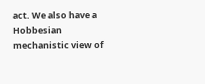act. We also have a Hobbesian mechanistic view of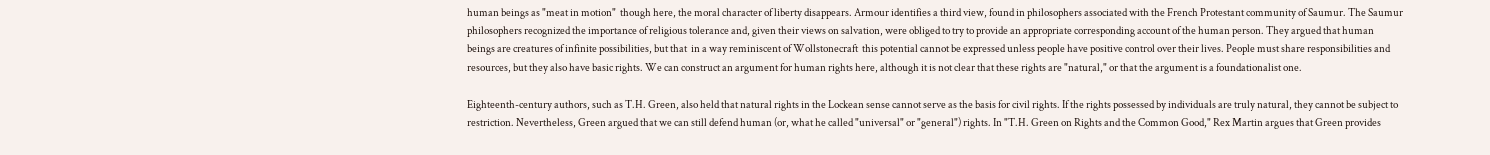human beings as "meat in motion"  though here, the moral character of liberty disappears. Armour identifies a third view, found in philosophers associated with the French Protestant community of Saumur. The Saumur philosophers recognized the importance of religious tolerance and, given their views on salvation, were obliged to try to provide an appropriate corresponding account of the human person. They argued that human beings are creatures of infinite possibilities, but that  in a way reminiscent of Wollstonecraft  this potential cannot be expressed unless people have positive control over their lives. People must share responsibilities and resources, but they also have basic rights. We can construct an argument for human rights here, although it is not clear that these rights are "natural," or that the argument is a foundationalist one.

Eighteenth-century authors, such as T.H. Green, also held that natural rights in the Lockean sense cannot serve as the basis for civil rights. If the rights possessed by individuals are truly natural, they cannot be subject to restriction. Nevertheless, Green argued that we can still defend human (or, what he called "universal" or "general") rights. In "T.H. Green on Rights and the Common Good," Rex Martin argues that Green provides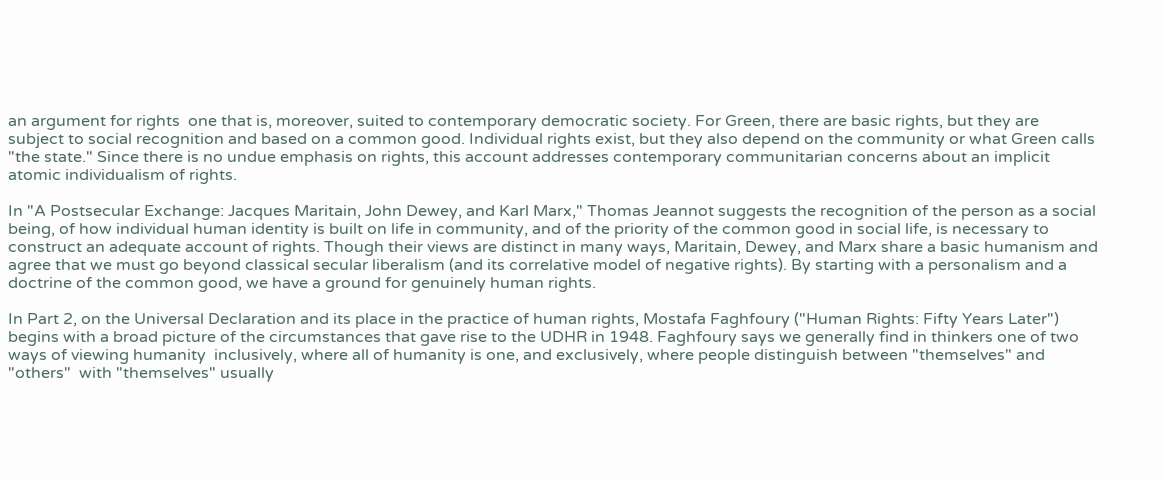an argument for rights  one that is, moreover, suited to contemporary democratic society. For Green, there are basic rights, but they are subject to social recognition and based on a common good. Individual rights exist, but they also depend on the community or what Green calls "the state." Since there is no undue emphasis on rights, this account addresses contemporary communitarian concerns about an implicit atomic individualism of rights.

In "A Postsecular Exchange: Jacques Maritain, John Dewey, and Karl Marx," Thomas Jeannot suggests the recognition of the person as a social being, of how individual human identity is built on life in community, and of the priority of the common good in social life, is necessary to construct an adequate account of rights. Though their views are distinct in many ways, Maritain, Dewey, and Marx share a basic humanism and agree that we must go beyond classical secular liberalism (and its correlative model of negative rights). By starting with a personalism and a doctrine of the common good, we have a ground for genuinely human rights.

In Part 2, on the Universal Declaration and its place in the practice of human rights, Mostafa Faghfoury ("Human Rights: Fifty Years Later") begins with a broad picture of the circumstances that gave rise to the UDHR in 1948. Faghfoury says we generally find in thinkers one of two ways of viewing humanity  inclusively, where all of humanity is one, and exclusively, where people distinguish between "themselves" and "others"  with "themselves" usually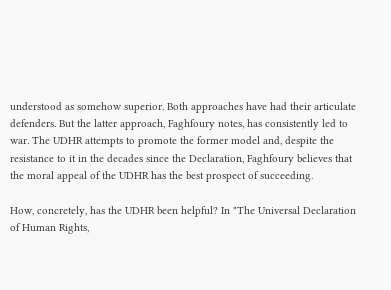understood as somehow superior. Both approaches have had their articulate defenders. But the latter approach, Faghfoury notes, has consistently led to war. The UDHR attempts to promote the former model and, despite the resistance to it in the decades since the Declaration, Faghfoury believes that the moral appeal of the UDHR has the best prospect of succeeding.

How, concretely, has the UDHR been helpful? In "The Universal Declaration of Human Rights,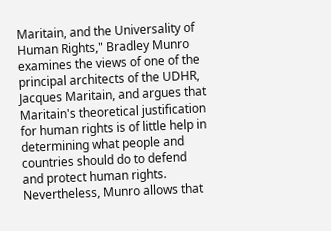Maritain, and the Universality of Human Rights," Bradley Munro examines the views of one of the principal architects of the UDHR, Jacques Maritain, and argues that Maritain's theoretical justification for human rights is of little help in determining what people and countries should do to defend and protect human rights. Nevertheless, Munro allows that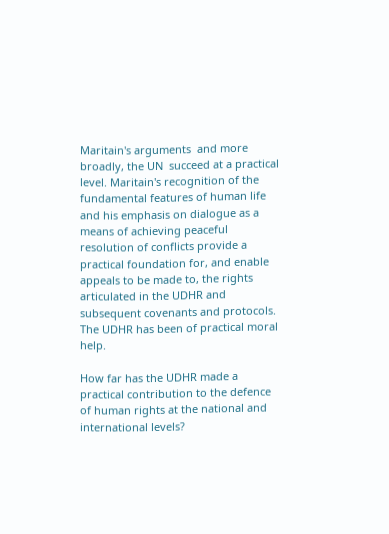Maritain's arguments  and more broadly, the UN  succeed at a practical level. Maritain's recognition of the fundamental features of human life and his emphasis on dialogue as a means of achieving peaceful resolution of conflicts provide a practical foundation for, and enable appeals to be made to, the rights articulated in the UDHR and subsequent covenants and protocols. The UDHR has been of practical moral help.

How far has the UDHR made a practical contribution to the defence of human rights at the national and international levels?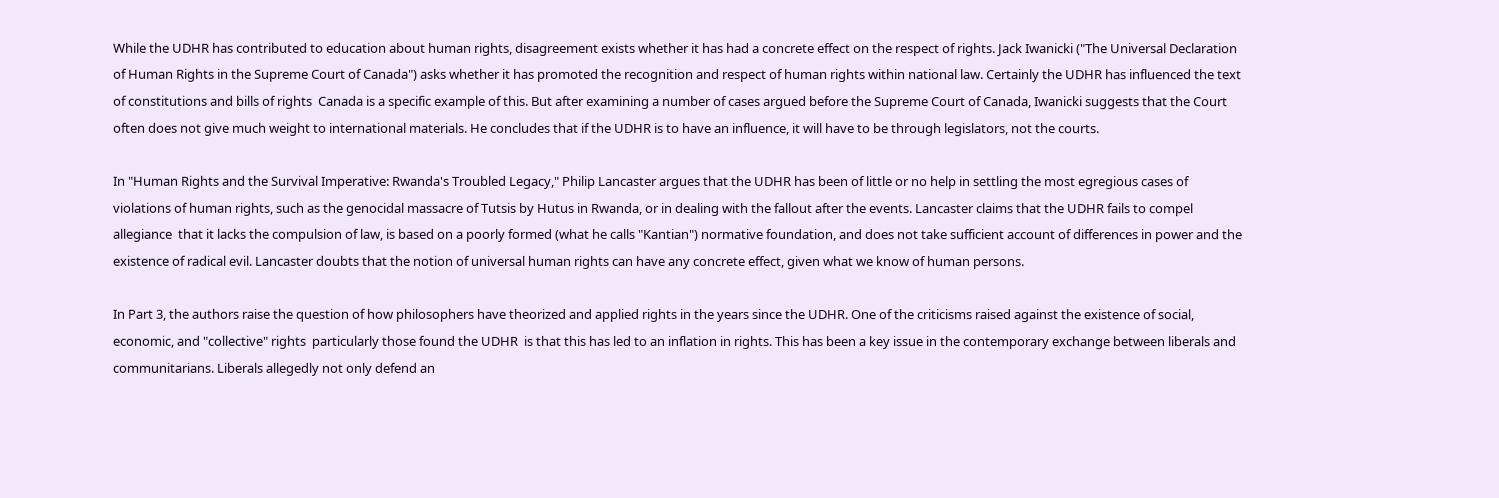While the UDHR has contributed to education about human rights, disagreement exists whether it has had a concrete effect on the respect of rights. Jack Iwanicki ("The Universal Declaration of Human Rights in the Supreme Court of Canada") asks whether it has promoted the recognition and respect of human rights within national law. Certainly the UDHR has influenced the text of constitutions and bills of rights  Canada is a specific example of this. But after examining a number of cases argued before the Supreme Court of Canada, Iwanicki suggests that the Court often does not give much weight to international materials. He concludes that if the UDHR is to have an influence, it will have to be through legislators, not the courts.

In "Human Rights and the Survival Imperative: Rwanda's Troubled Legacy," Philip Lancaster argues that the UDHR has been of little or no help in settling the most egregious cases of violations of human rights, such as the genocidal massacre of Tutsis by Hutus in Rwanda, or in dealing with the fallout after the events. Lancaster claims that the UDHR fails to compel allegiance  that it lacks the compulsion of law, is based on a poorly formed (what he calls "Kantian") normative foundation, and does not take sufficient account of differences in power and the existence of radical evil. Lancaster doubts that the notion of universal human rights can have any concrete effect, given what we know of human persons.

In Part 3, the authors raise the question of how philosophers have theorized and applied rights in the years since the UDHR. One of the criticisms raised against the existence of social, economic, and "collective" rights  particularly those found the UDHR  is that this has led to an inflation in rights. This has been a key issue in the contemporary exchange between liberals and communitarians. Liberals allegedly not only defend an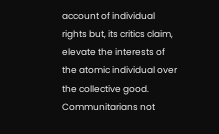account of individual rights but, its critics claim, elevate the interests of the atomic individual over the collective good. Communitarians not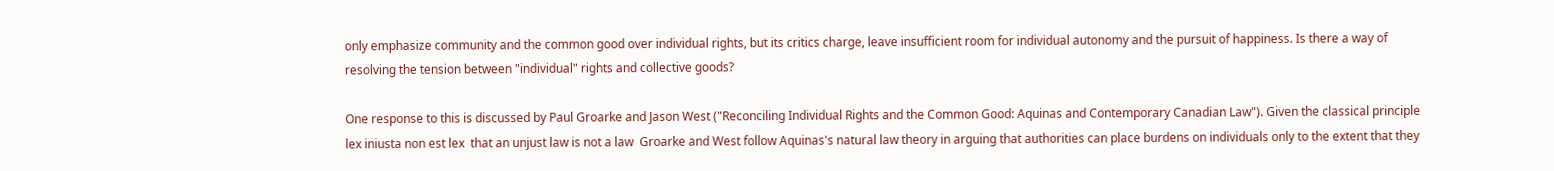only emphasize community and the common good over individual rights, but its critics charge, leave insufficient room for individual autonomy and the pursuit of happiness. Is there a way of resolving the tension between "individual" rights and collective goods?

One response to this is discussed by Paul Groarke and Jason West ("Reconciling Individual Rights and the Common Good: Aquinas and Contemporary Canadian Law"). Given the classical principle lex iniusta non est lex  that an unjust law is not a law  Groarke and West follow Aquinas's natural law theory in arguing that authorities can place burdens on individuals only to the extent that they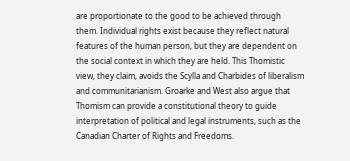are proportionate to the good to be achieved through them. Individual rights exist because they reflect natural features of the human person, but they are dependent on the social context in which they are held. This Thomistic view, they claim, avoids the Scylla and Charbides of liberalism and communitarianism. Groarke and West also argue that Thomism can provide a constitutional theory to guide interpretation of political and legal instruments, such as the Canadian Charter of Rights and Freedoms.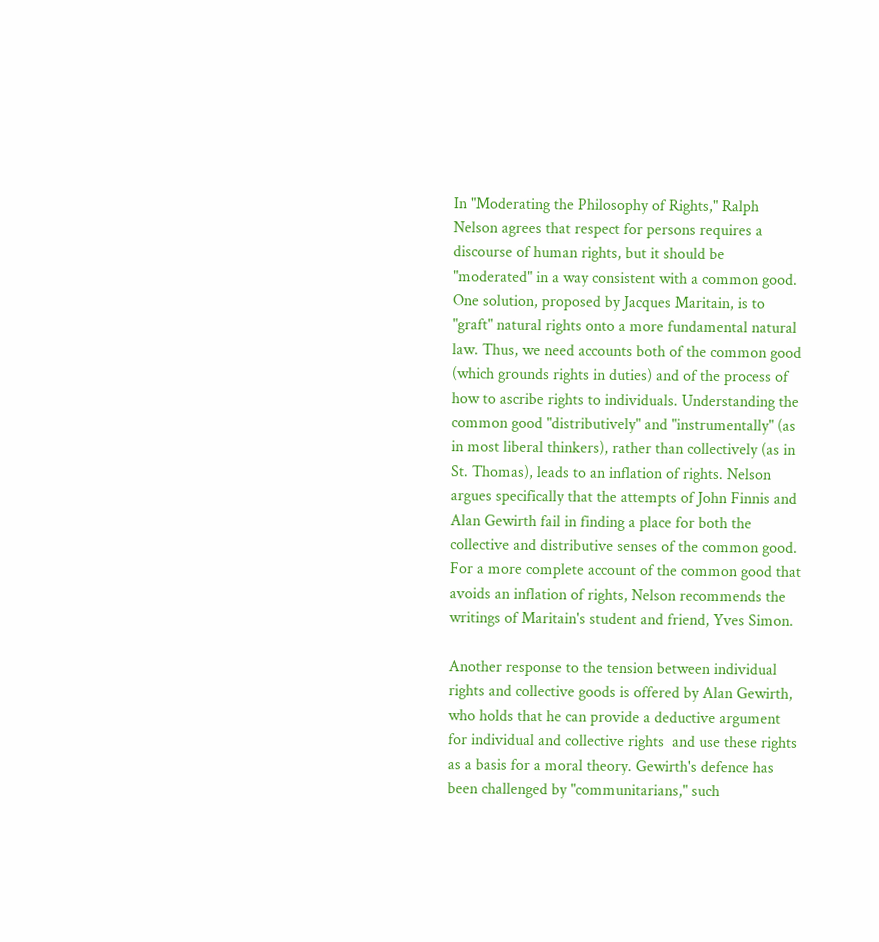In "Moderating the Philosophy of Rights," Ralph Nelson agrees that respect for persons requires a discourse of human rights, but it should be "moderated" in a way consistent with a common good. One solution, proposed by Jacques Maritain, is to "graft" natural rights onto a more fundamental natural law. Thus, we need accounts both of the common good (which grounds rights in duties) and of the process of how to ascribe rights to individuals. Understanding the common good "distributively" and "instrumentally" (as in most liberal thinkers), rather than collectively (as in St. Thomas), leads to an inflation of rights. Nelson argues specifically that the attempts of John Finnis and Alan Gewirth fail in finding a place for both the collective and distributive senses of the common good. For a more complete account of the common good that avoids an inflation of rights, Nelson recommends the writings of Maritain's student and friend, Yves Simon.

Another response to the tension between individual rights and collective goods is offered by Alan Gewirth, who holds that he can provide a deductive argument for individual and collective rights  and use these rights as a basis for a moral theory. Gewirth's defence has been challenged by "communitarians," such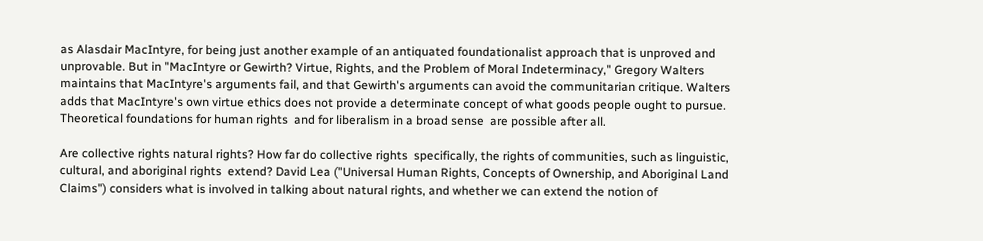as Alasdair MacIntyre, for being just another example of an antiquated foundationalist approach that is unproved and unprovable. But in "MacIntyre or Gewirth? Virtue, Rights, and the Problem of Moral Indeterminacy," Gregory Walters maintains that MacIntyre's arguments fail, and that Gewirth's arguments can avoid the communitarian critique. Walters adds that MacIntyre's own virtue ethics does not provide a determinate concept of what goods people ought to pursue. Theoretical foundations for human rights  and for liberalism in a broad sense  are possible after all.

Are collective rights natural rights? How far do collective rights  specifically, the rights of communities, such as linguistic, cultural, and aboriginal rights  extend? David Lea ("Universal Human Rights, Concepts of Ownership, and Aboriginal Land Claims") considers what is involved in talking about natural rights, and whether we can extend the notion of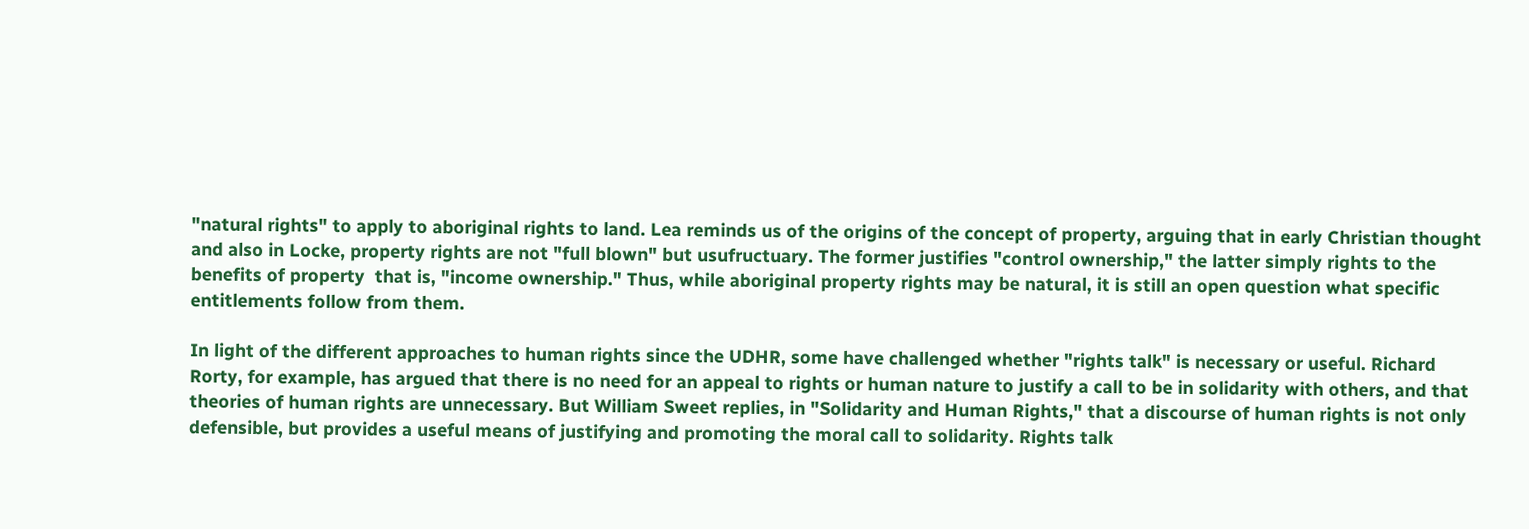"natural rights" to apply to aboriginal rights to land. Lea reminds us of the origins of the concept of property, arguing that in early Christian thought and also in Locke, property rights are not "full blown" but usufructuary. The former justifies "control ownership," the latter simply rights to the benefits of property  that is, "income ownership." Thus, while aboriginal property rights may be natural, it is still an open question what specific entitlements follow from them.

In light of the different approaches to human rights since the UDHR, some have challenged whether "rights talk" is necessary or useful. Richard Rorty, for example, has argued that there is no need for an appeal to rights or human nature to justify a call to be in solidarity with others, and that theories of human rights are unnecessary. But William Sweet replies, in "Solidarity and Human Rights," that a discourse of human rights is not only defensible, but provides a useful means of justifying and promoting the moral call to solidarity. Rights talk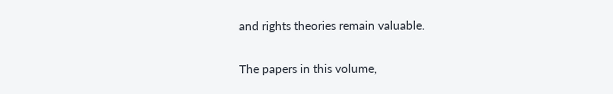and rights theories remain valuable.

The papers in this volume,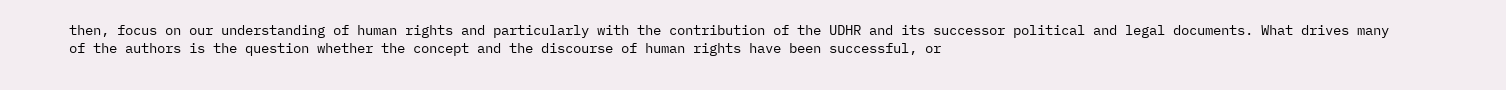then, focus on our understanding of human rights and particularly with the contribution of the UDHR and its successor political and legal documents. What drives many of the authors is the question whether the concept and the discourse of human rights have been successful, or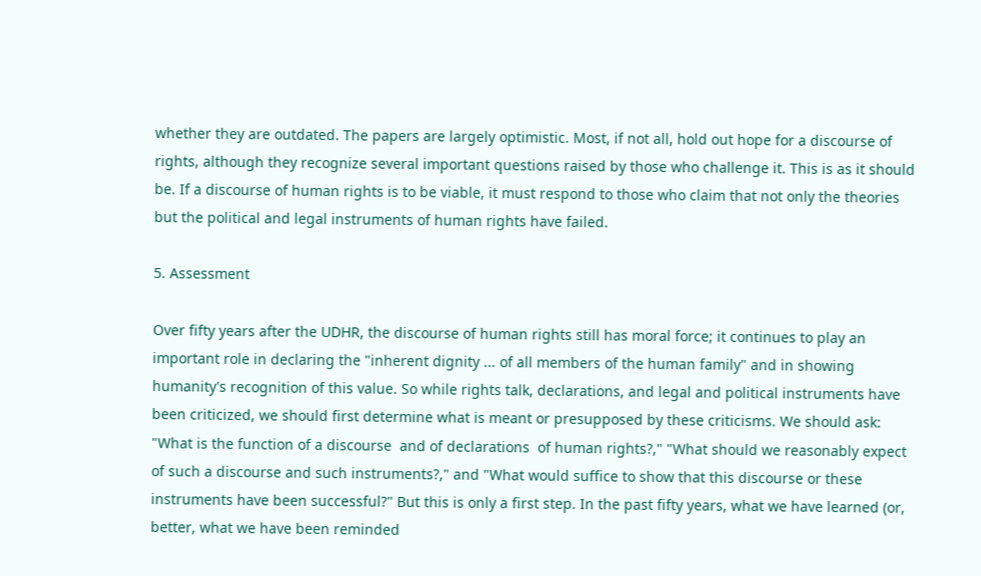whether they are outdated. The papers are largely optimistic. Most, if not all, hold out hope for a discourse of rights, although they recognize several important questions raised by those who challenge it. This is as it should be. If a discourse of human rights is to be viable, it must respond to those who claim that not only the theories but the political and legal instruments of human rights have failed.

5. Assessment

Over fifty years after the UDHR, the discourse of human rights still has moral force; it continues to play an important role in declaring the "inherent dignity ... of all members of the human family" and in showing humanity's recognition of this value. So while rights talk, declarations, and legal and political instruments have been criticized, we should first determine what is meant or presupposed by these criticisms. We should ask: "What is the function of a discourse  and of declarations  of human rights?," "What should we reasonably expect of such a discourse and such instruments?," and "What would suffice to show that this discourse or these instruments have been successful?" But this is only a first step. In the past fifty years, what we have learned (or, better, what we have been reminded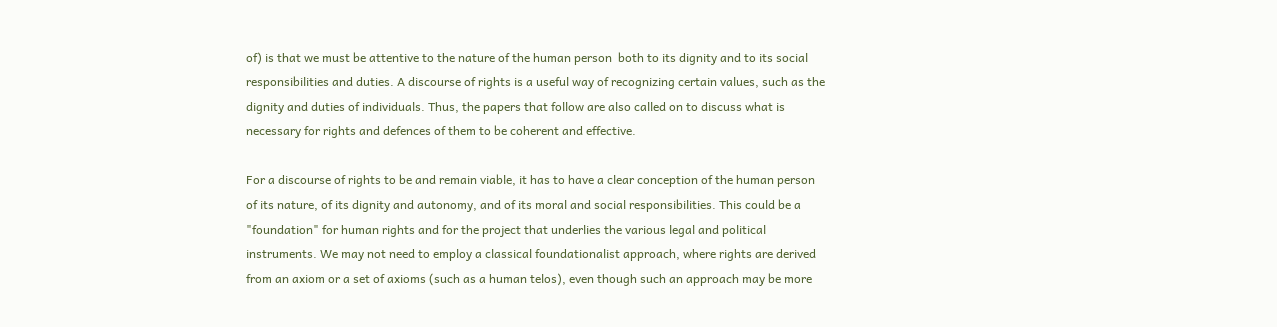of) is that we must be attentive to the nature of the human person  both to its dignity and to its social responsibilities and duties. A discourse of rights is a useful way of recognizing certain values, such as the dignity and duties of individuals. Thus, the papers that follow are also called on to discuss what is necessary for rights and defences of them to be coherent and effective.

For a discourse of rights to be and remain viable, it has to have a clear conception of the human person  of its nature, of its dignity and autonomy, and of its moral and social responsibilities. This could be a "foundation" for human rights and for the project that underlies the various legal and political instruments. We may not need to employ a classical foundationalist approach, where rights are derived from an axiom or a set of axioms (such as a human telos), even though such an approach may be more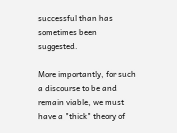successful than has sometimes been suggested.

More importantly, for such a discourse to be and remain viable, we must have a "thick" theory of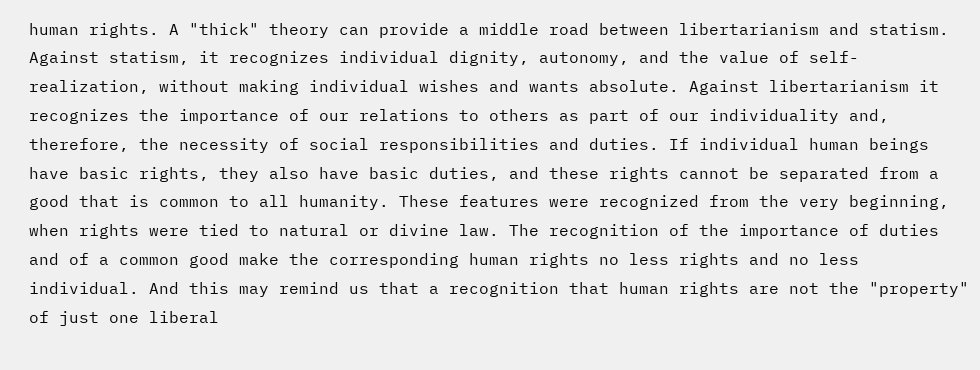human rights. A "thick" theory can provide a middle road between libertarianism and statism. Against statism, it recognizes individual dignity, autonomy, and the value of self-realization, without making individual wishes and wants absolute. Against libertarianism it recognizes the importance of our relations to others as part of our individuality and, therefore, the necessity of social responsibilities and duties. If individual human beings have basic rights, they also have basic duties, and these rights cannot be separated from a good that is common to all humanity. These features were recognized from the very beginning, when rights were tied to natural or divine law. The recognition of the importance of duties and of a common good make the corresponding human rights no less rights and no less individual. And this may remind us that a recognition that human rights are not the "property" of just one liberal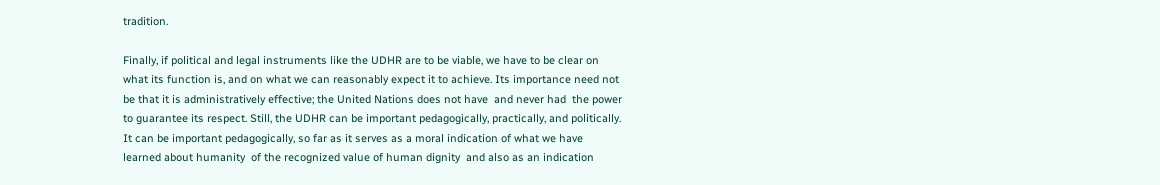tradition.

Finally, if political and legal instruments like the UDHR are to be viable, we have to be clear on what its function is, and on what we can reasonably expect it to achieve. Its importance need not be that it is administratively effective; the United Nations does not have  and never had  the power to guarantee its respect. Still, the UDHR can be important pedagogically, practically, and politically. It can be important pedagogically, so far as it serves as a moral indication of what we have learned about humanity  of the recognized value of human dignity  and also as an indication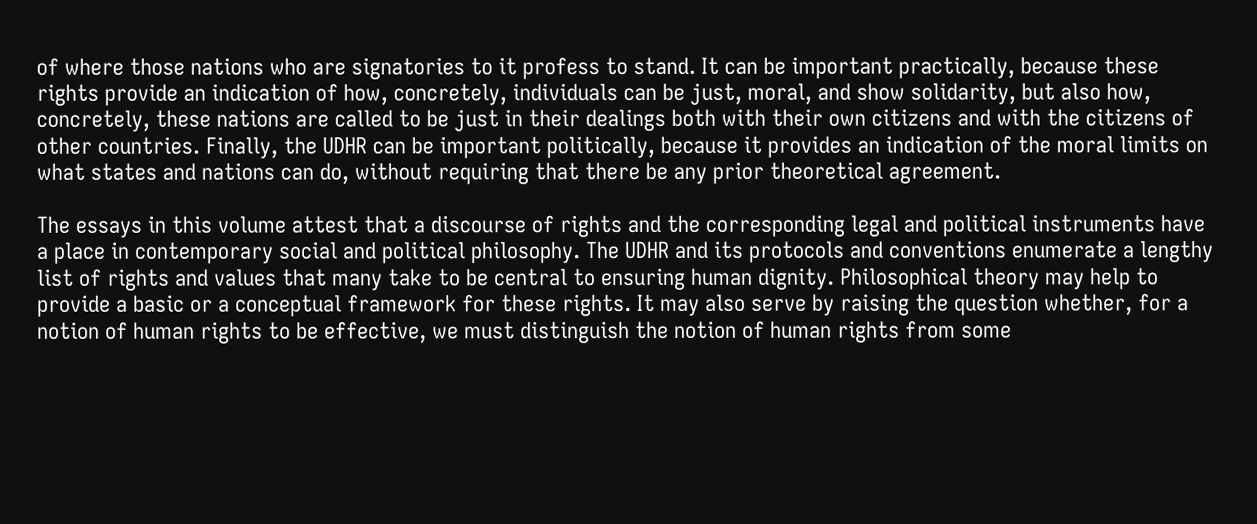of where those nations who are signatories to it profess to stand. It can be important practically, because these rights provide an indication of how, concretely, individuals can be just, moral, and show solidarity, but also how, concretely, these nations are called to be just in their dealings both with their own citizens and with the citizens of other countries. Finally, the UDHR can be important politically, because it provides an indication of the moral limits on what states and nations can do, without requiring that there be any prior theoretical agreement.

The essays in this volume attest that a discourse of rights and the corresponding legal and political instruments have a place in contemporary social and political philosophy. The UDHR and its protocols and conventions enumerate a lengthy list of rights and values that many take to be central to ensuring human dignity. Philosophical theory may help to provide a basic or a conceptual framework for these rights. It may also serve by raising the question whether, for a notion of human rights to be effective, we must distinguish the notion of human rights from some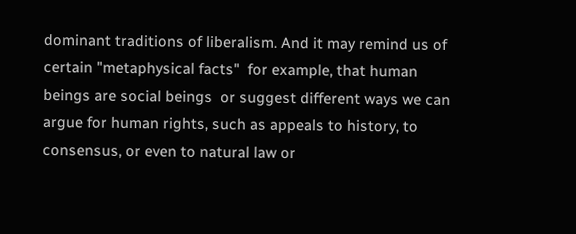dominant traditions of liberalism. And it may remind us of certain "metaphysical facts"  for example, that human beings are social beings  or suggest different ways we can argue for human rights, such as appeals to history, to consensus, or even to natural law or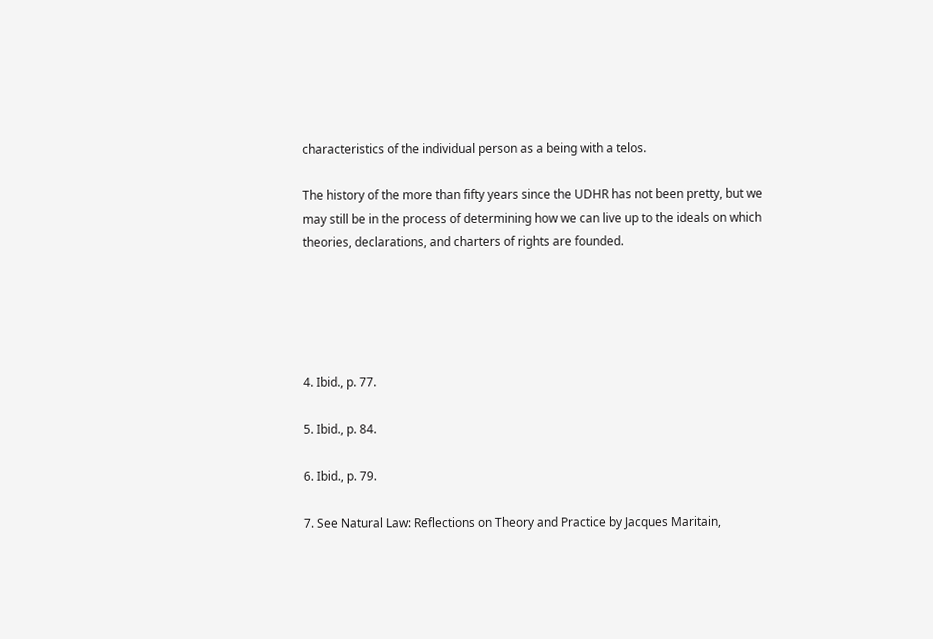characteristics of the individual person as a being with a telos.

The history of the more than fifty years since the UDHR has not been pretty, but we may still be in the process of determining how we can live up to the ideals on which theories, declarations, and charters of rights are founded.





4. Ibid., p. 77.

5. Ibid., p. 84.

6. Ibid., p. 79.

7. See Natural Law: Reflections on Theory and Practice by Jacques Maritain,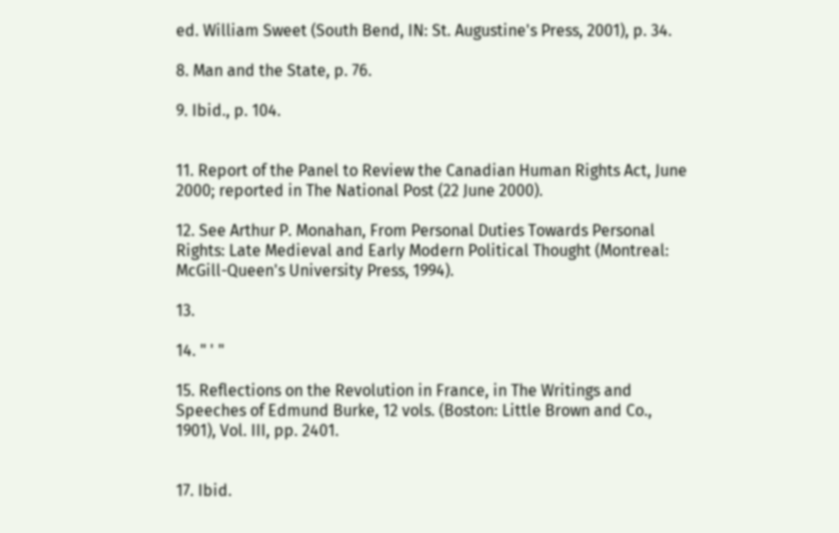ed. William Sweet (South Bend, IN: St. Augustine's Press, 2001), p. 34.

8. Man and the State, p. 76.

9. Ibid., p. 104.


11. Report of the Panel to Review the Canadian Human Rights Act, June 2000; reported in The National Post (22 June 2000).

12. See Arthur P. Monahan, From Personal Duties Towards Personal Rights: Late Medieval and Early Modern Political Thought (Montreal: McGill-Queen's University Press, 1994).

13.

14. " ' "

15. Reflections on the Revolution in France, in The Writings and Speeches of Edmund Burke, 12 vols. (Boston: Little Brown and Co., 1901), Vol. III, pp. 2401.


17. Ibid.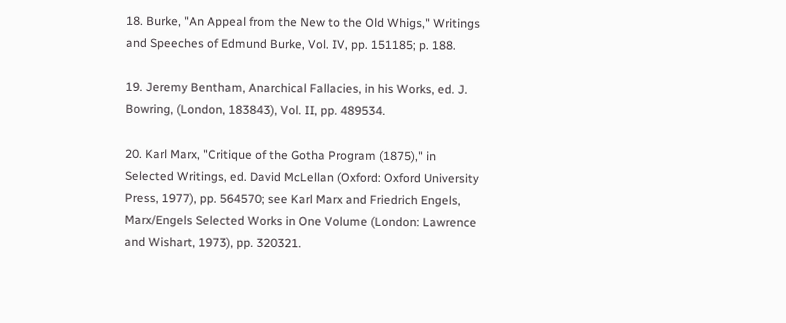18. Burke, "An Appeal from the New to the Old Whigs," Writings and Speeches of Edmund Burke, Vol. IV, pp. 151185; p. 188.

19. Jeremy Bentham, Anarchical Fallacies, in his Works, ed. J. Bowring, (London, 183843), Vol. II, pp. 489534.

20. Karl Marx, "Critique of the Gotha Program (1875)," in Selected Writings, ed. David McLellan (Oxford: Oxford University Press, 1977), pp. 564570; see Karl Marx and Friedrich Engels, Marx/Engels Selected Works in One Volume (London: Lawrence and Wishart, 1973), pp. 320321.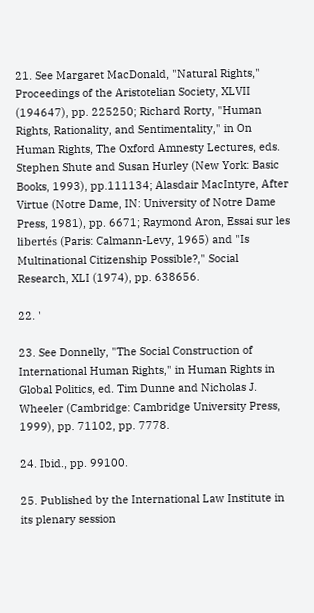21. See Margaret MacDonald, "Natural Rights," Proceedings of the Aristotelian Society, XLVII (194647), pp. 225250; Richard Rorty, "Human Rights, Rationality, and Sentimentality," in On Human Rights, The Oxford Amnesty Lectures, eds. Stephen Shute and Susan Hurley (New York: Basic Books, 1993), pp.111134; Alasdair MacIntyre, After Virtue (Notre Dame, IN: University of Notre Dame Press, 1981), pp. 6671; Raymond Aron, Essai sur les libertés (Paris: Calmann-Levy, 1965) and "Is Multinational Citizenship Possible?," Social Research, XLI (1974), pp. 638656.

22. '

23. See Donnelly, "The Social Construction of International Human Rights," in Human Rights in Global Politics, ed. Tim Dunne and Nicholas J. Wheeler (Cambridge: Cambridge University Press, 1999), pp. 71102, pp. 7778.

24. Ibid., pp. 99100.

25. Published by the International Law Institute in its plenary session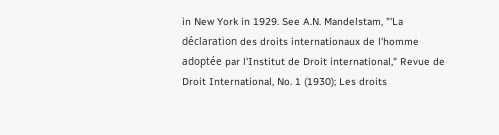in New York in 1929. See A.N. Mandelstam, "'La déclaration des droits internationaux de l'homme adoptée par l'Institut de Droit international," Revue de Droit International, No. 1 (1930); Les droits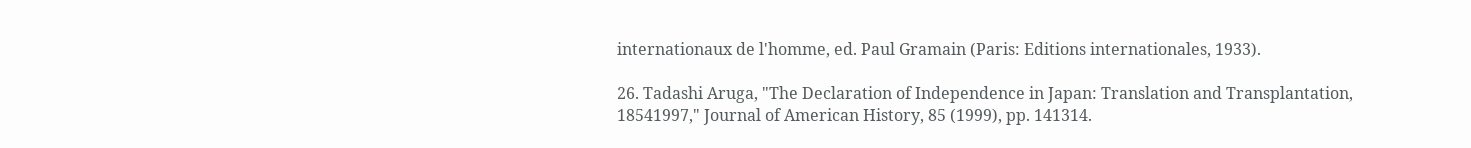internationaux de l'homme, ed. Paul Gramain (Paris: Editions internationales, 1933).

26. Tadashi Aruga, "The Declaration of Independence in Japan: Translation and Transplantation, 18541997," Journal of American History, 85 (1999), pp. 141314.